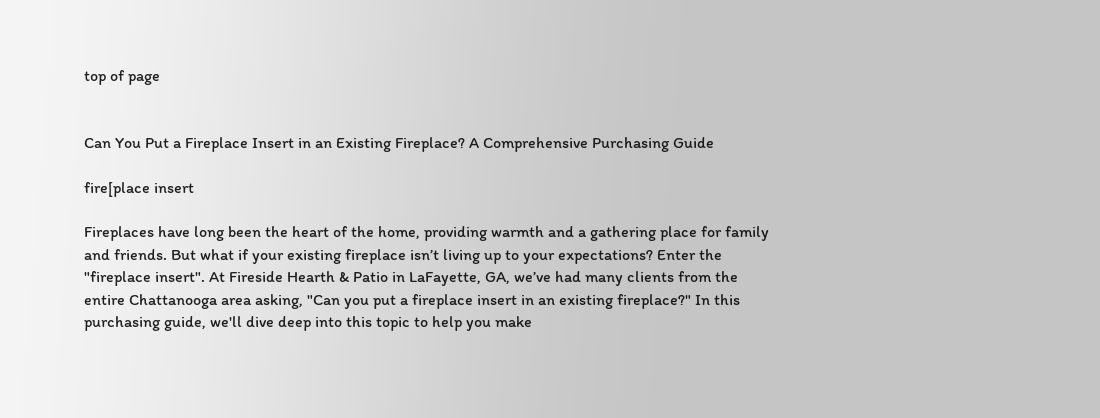top of page


Can You Put a Fireplace Insert in an Existing Fireplace? A Comprehensive Purchasing Guide

fire[place insert

Fireplaces have long been the heart of the home, providing warmth and a gathering place for family and friends. But what if your existing fireplace isn’t living up to your expectations? Enter the "fireplace insert". At Fireside Hearth & Patio in LaFayette, GA, we’ve had many clients from the entire Chattanooga area asking, "Can you put a fireplace insert in an existing fireplace?" In this purchasing guide, we'll dive deep into this topic to help you make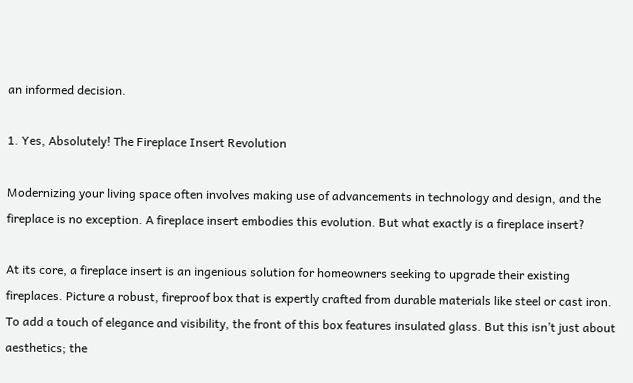an informed decision.

1. Yes, Absolutely! The Fireplace Insert Revolution

Modernizing your living space often involves making use of advancements in technology and design, and the fireplace is no exception. A fireplace insert embodies this evolution. But what exactly is a fireplace insert?

At its core, a fireplace insert is an ingenious solution for homeowners seeking to upgrade their existing fireplaces. Picture a robust, fireproof box that is expertly crafted from durable materials like steel or cast iron. To add a touch of elegance and visibility, the front of this box features insulated glass. But this isn’t just about aesthetics; the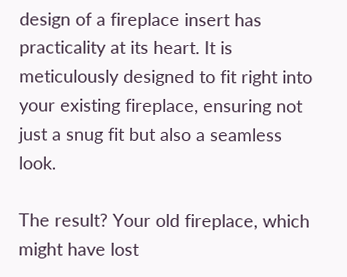design of a fireplace insert has practicality at its heart. It is meticulously designed to fit right into your existing fireplace, ensuring not just a snug fit but also a seamless look.

The result? Your old fireplace, which might have lost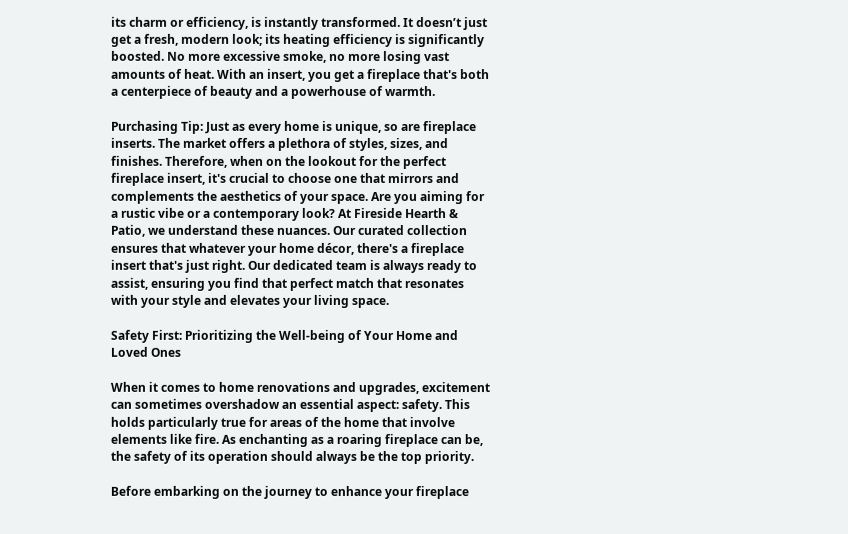its charm or efficiency, is instantly transformed. It doesn’t just get a fresh, modern look; its heating efficiency is significantly boosted. No more excessive smoke, no more losing vast amounts of heat. With an insert, you get a fireplace that's both a centerpiece of beauty and a powerhouse of warmth.

Purchasing Tip: Just as every home is unique, so are fireplace inserts. The market offers a plethora of styles, sizes, and finishes. Therefore, when on the lookout for the perfect fireplace insert, it's crucial to choose one that mirrors and complements the aesthetics of your space. Are you aiming for a rustic vibe or a contemporary look? At Fireside Hearth & Patio, we understand these nuances. Our curated collection ensures that whatever your home décor, there's a fireplace insert that's just right. Our dedicated team is always ready to assist, ensuring you find that perfect match that resonates with your style and elevates your living space.

Safety First: Prioritizing the Well-being of Your Home and Loved Ones

When it comes to home renovations and upgrades, excitement can sometimes overshadow an essential aspect: safety. This holds particularly true for areas of the home that involve elements like fire. As enchanting as a roaring fireplace can be, the safety of its operation should always be the top priority.

Before embarking on the journey to enhance your fireplace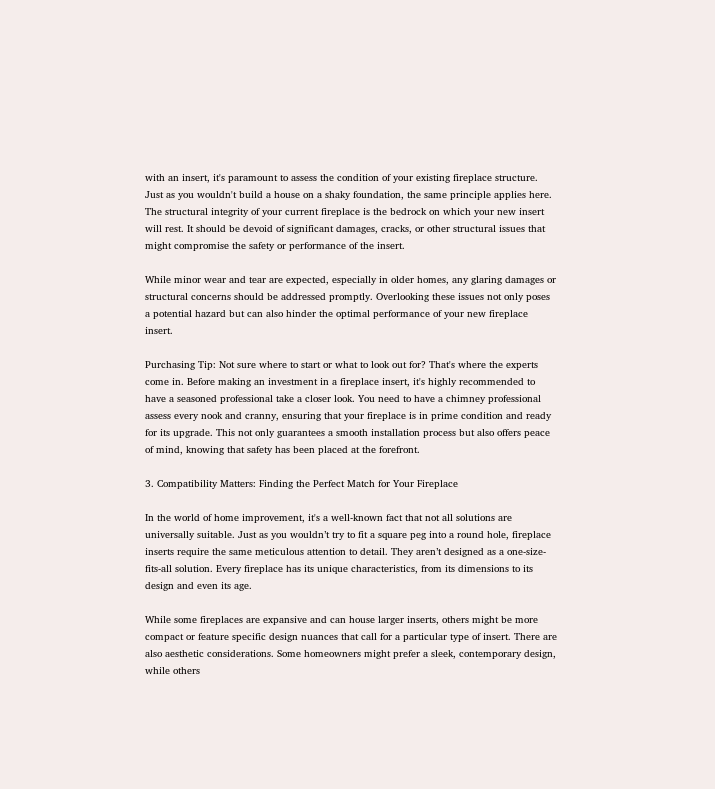with an insert, it's paramount to assess the condition of your existing fireplace structure. Just as you wouldn't build a house on a shaky foundation, the same principle applies here. The structural integrity of your current fireplace is the bedrock on which your new insert will rest. It should be devoid of significant damages, cracks, or other structural issues that might compromise the safety or performance of the insert.

While minor wear and tear are expected, especially in older homes, any glaring damages or structural concerns should be addressed promptly. Overlooking these issues not only poses a potential hazard but can also hinder the optimal performance of your new fireplace insert.

Purchasing Tip: Not sure where to start or what to look out for? That's where the experts come in. Before making an investment in a fireplace insert, it's highly recommended to have a seasoned professional take a closer look. You need to have a chimney professional assess every nook and cranny, ensuring that your fireplace is in prime condition and ready for its upgrade. This not only guarantees a smooth installation process but also offers peace of mind, knowing that safety has been placed at the forefront.

3. Compatibility Matters: Finding the Perfect Match for Your Fireplace

In the world of home improvement, it's a well-known fact that not all solutions are universally suitable. Just as you wouldn’t try to fit a square peg into a round hole, fireplace inserts require the same meticulous attention to detail. They aren’t designed as a one-size-fits-all solution. Every fireplace has its unique characteristics, from its dimensions to its design and even its age.

While some fireplaces are expansive and can house larger inserts, others might be more compact or feature specific design nuances that call for a particular type of insert. There are also aesthetic considerations. Some homeowners might prefer a sleek, contemporary design, while others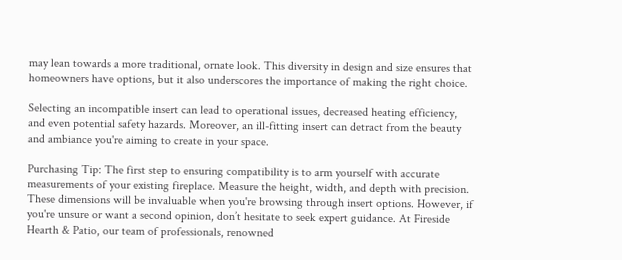may lean towards a more traditional, ornate look. This diversity in design and size ensures that homeowners have options, but it also underscores the importance of making the right choice.

Selecting an incompatible insert can lead to operational issues, decreased heating efficiency, and even potential safety hazards. Moreover, an ill-fitting insert can detract from the beauty and ambiance you're aiming to create in your space.

Purchasing Tip: The first step to ensuring compatibility is to arm yourself with accurate measurements of your existing fireplace. Measure the height, width, and depth with precision. These dimensions will be invaluable when you're browsing through insert options. However, if you're unsure or want a second opinion, don’t hesitate to seek expert guidance. At Fireside Hearth & Patio, our team of professionals, renowned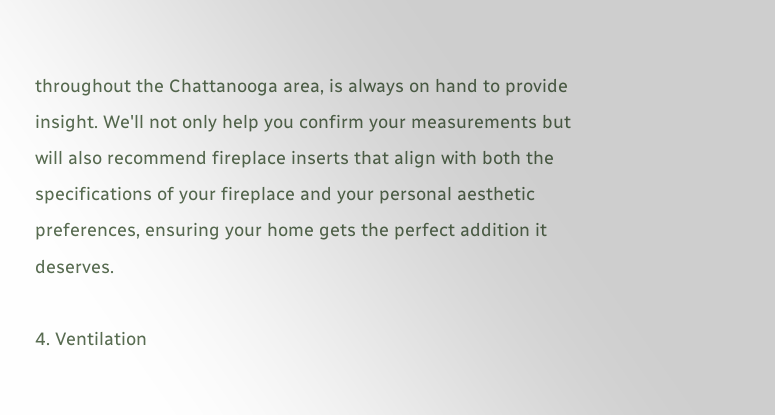throughout the Chattanooga area, is always on hand to provide insight. We'll not only help you confirm your measurements but will also recommend fireplace inserts that align with both the specifications of your fireplace and your personal aesthetic preferences, ensuring your home gets the perfect addition it deserves.

4. Ventilation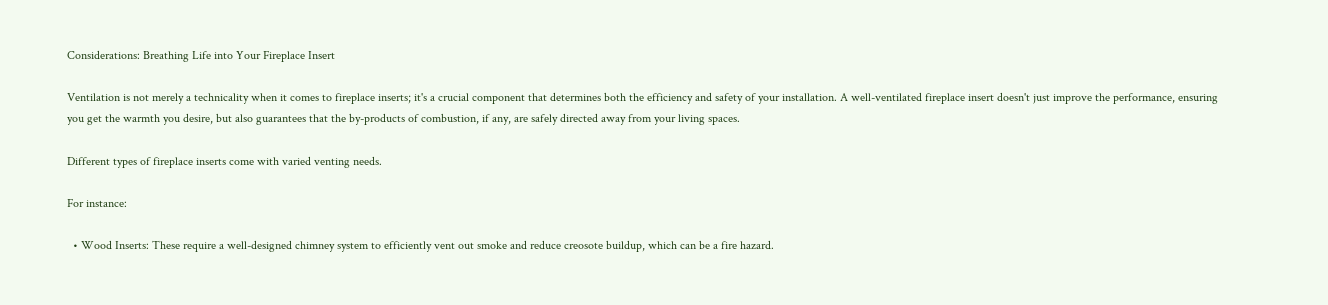Considerations: Breathing Life into Your Fireplace Insert

Ventilation is not merely a technicality when it comes to fireplace inserts; it's a crucial component that determines both the efficiency and safety of your installation. A well-ventilated fireplace insert doesn't just improve the performance, ensuring you get the warmth you desire, but also guarantees that the by-products of combustion, if any, are safely directed away from your living spaces.

Different types of fireplace inserts come with varied venting needs.

For instance:

  • Wood Inserts: These require a well-designed chimney system to efficiently vent out smoke and reduce creosote buildup, which can be a fire hazard.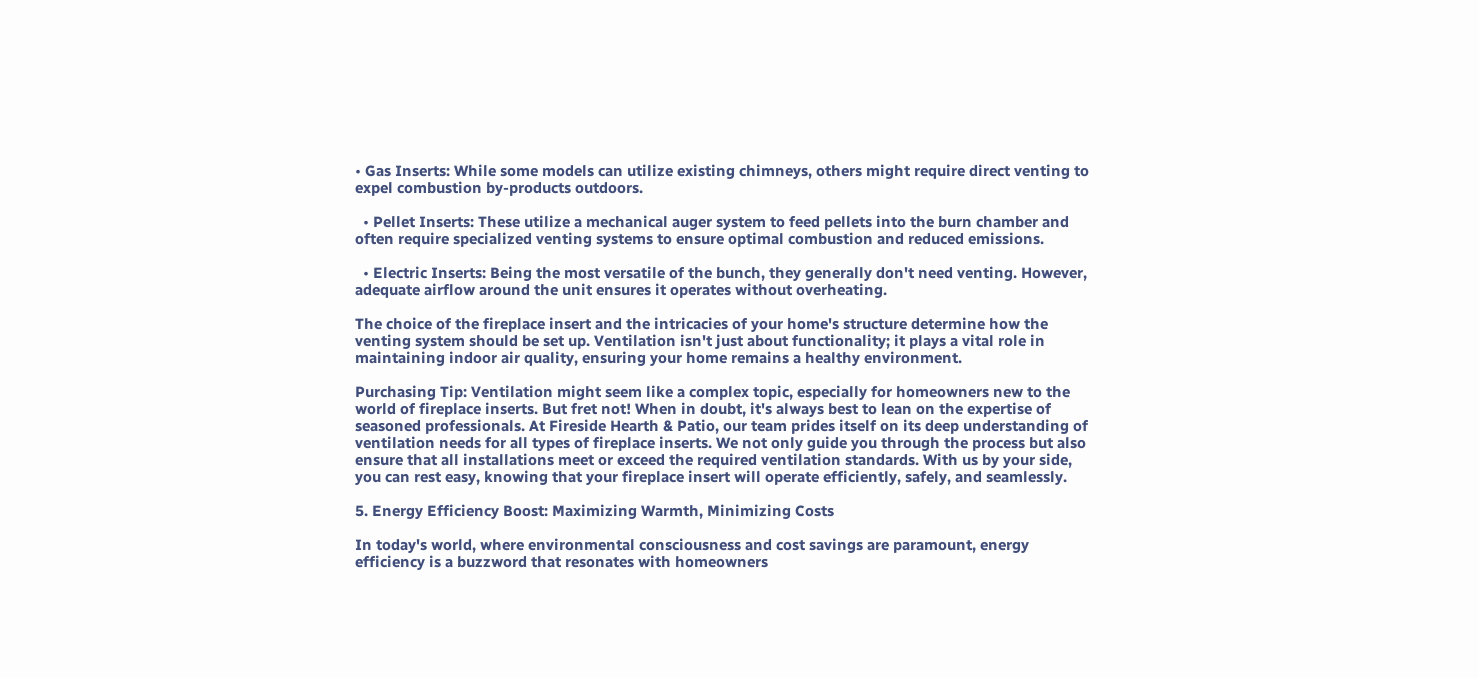• Gas Inserts: While some models can utilize existing chimneys, others might require direct venting to expel combustion by-products outdoors.

  • Pellet Inserts: These utilize a mechanical auger system to feed pellets into the burn chamber and often require specialized venting systems to ensure optimal combustion and reduced emissions.

  • Electric Inserts: Being the most versatile of the bunch, they generally don't need venting. However, adequate airflow around the unit ensures it operates without overheating.

The choice of the fireplace insert and the intricacies of your home's structure determine how the venting system should be set up. Ventilation isn't just about functionality; it plays a vital role in maintaining indoor air quality, ensuring your home remains a healthy environment.

Purchasing Tip: Ventilation might seem like a complex topic, especially for homeowners new to the world of fireplace inserts. But fret not! When in doubt, it's always best to lean on the expertise of seasoned professionals. At Fireside Hearth & Patio, our team prides itself on its deep understanding of ventilation needs for all types of fireplace inserts. We not only guide you through the process but also ensure that all installations meet or exceed the required ventilation standards. With us by your side, you can rest easy, knowing that your fireplace insert will operate efficiently, safely, and seamlessly.

5. Energy Efficiency Boost: Maximizing Warmth, Minimizing Costs

In today's world, where environmental consciousness and cost savings are paramount, energy efficiency is a buzzword that resonates with homeowners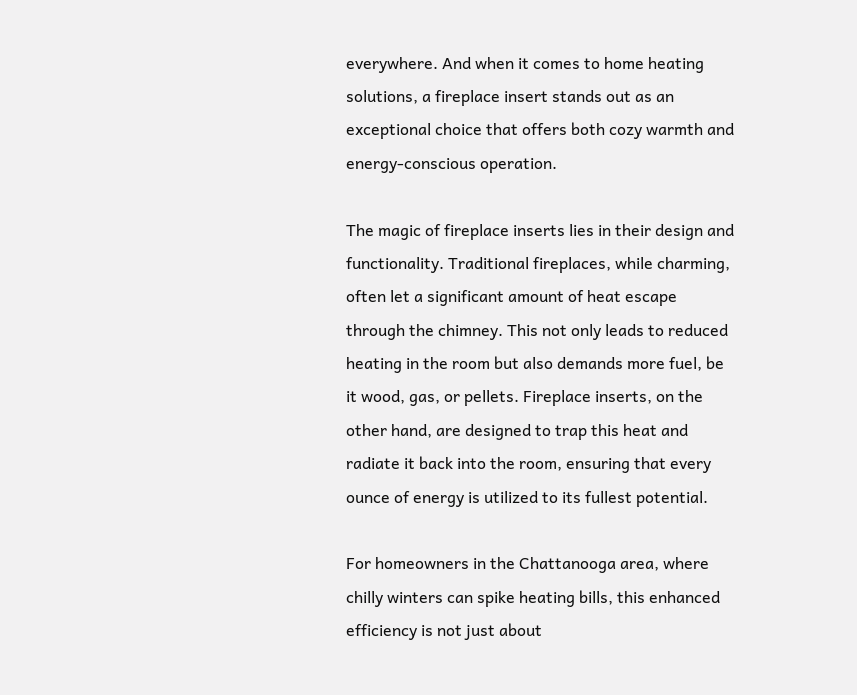everywhere. And when it comes to home heating solutions, a fireplace insert stands out as an exceptional choice that offers both cozy warmth and energy-conscious operation.

The magic of fireplace inserts lies in their design and functionality. Traditional fireplaces, while charming, often let a significant amount of heat escape through the chimney. This not only leads to reduced heating in the room but also demands more fuel, be it wood, gas, or pellets. Fireplace inserts, on the other hand, are designed to trap this heat and radiate it back into the room, ensuring that every ounce of energy is utilized to its fullest potential.

For homeowners in the Chattanooga area, where chilly winters can spike heating bills, this enhanced efficiency is not just about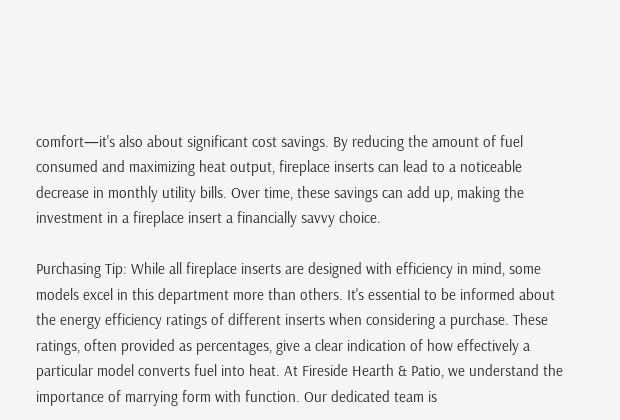comfort—it's also about significant cost savings. By reducing the amount of fuel consumed and maximizing heat output, fireplace inserts can lead to a noticeable decrease in monthly utility bills. Over time, these savings can add up, making the investment in a fireplace insert a financially savvy choice.

Purchasing Tip: While all fireplace inserts are designed with efficiency in mind, some models excel in this department more than others. It's essential to be informed about the energy efficiency ratings of different inserts when considering a purchase. These ratings, often provided as percentages, give a clear indication of how effectively a particular model converts fuel into heat. At Fireside Hearth & Patio, we understand the importance of marrying form with function. Our dedicated team is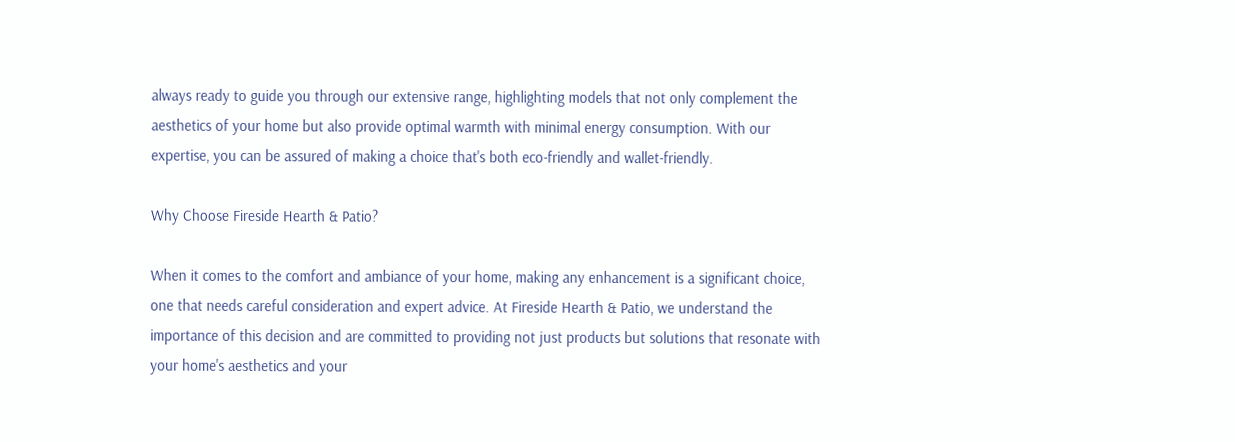always ready to guide you through our extensive range, highlighting models that not only complement the aesthetics of your home but also provide optimal warmth with minimal energy consumption. With our expertise, you can be assured of making a choice that's both eco-friendly and wallet-friendly.

Why Choose Fireside Hearth & Patio?

When it comes to the comfort and ambiance of your home, making any enhancement is a significant choice, one that needs careful consideration and expert advice. At Fireside Hearth & Patio, we understand the importance of this decision and are committed to providing not just products but solutions that resonate with your home's aesthetics and your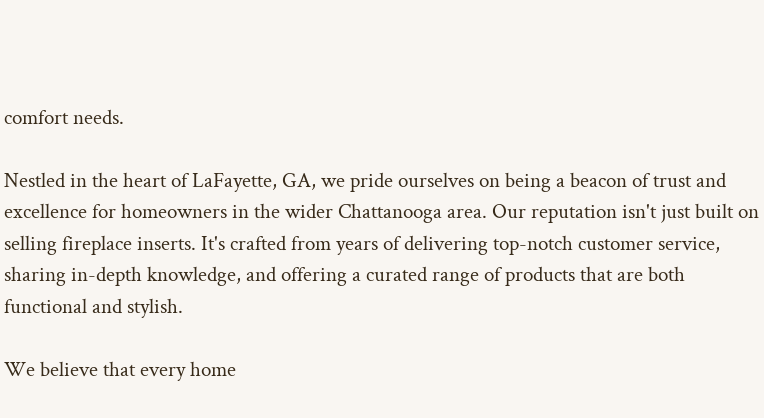comfort needs.

Nestled in the heart of LaFayette, GA, we pride ourselves on being a beacon of trust and excellence for homeowners in the wider Chattanooga area. Our reputation isn't just built on selling fireplace inserts. It's crafted from years of delivering top-notch customer service, sharing in-depth knowledge, and offering a curated range of products that are both functional and stylish.

We believe that every home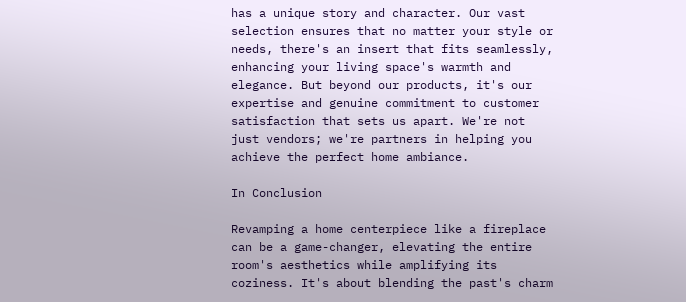has a unique story and character. Our vast selection ensures that no matter your style or needs, there's an insert that fits seamlessly, enhancing your living space's warmth and elegance. But beyond our products, it's our expertise and genuine commitment to customer satisfaction that sets us apart. We're not just vendors; we're partners in helping you achieve the perfect home ambiance.

In Conclusion

Revamping a home centerpiece like a fireplace can be a game-changer, elevating the entire room's aesthetics while amplifying its coziness. It's about blending the past's charm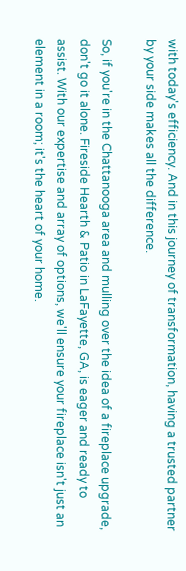with today's efficiency. And in this journey of transformation, having a trusted partner by your side makes all the difference.

So, if you're in the Chattanooga area and mulling over the idea of a fireplace upgrade, don't go it alone. Fireside Hearth & Patio in LaFayette, GA, is eager and ready to assist. With our expertise and array of options, we'll ensure your fireplace isn't just an element in a room; it's the heart of your home.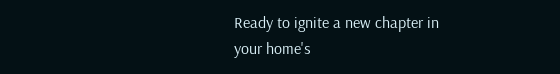Ready to ignite a new chapter in your home's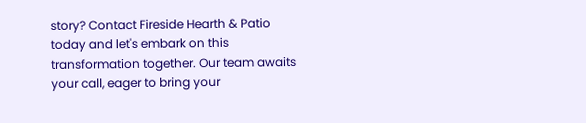story? Contact Fireside Hearth & Patio today and let's embark on this transformation together. Our team awaits your call, eager to bring your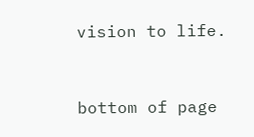vision to life.


bottom of page